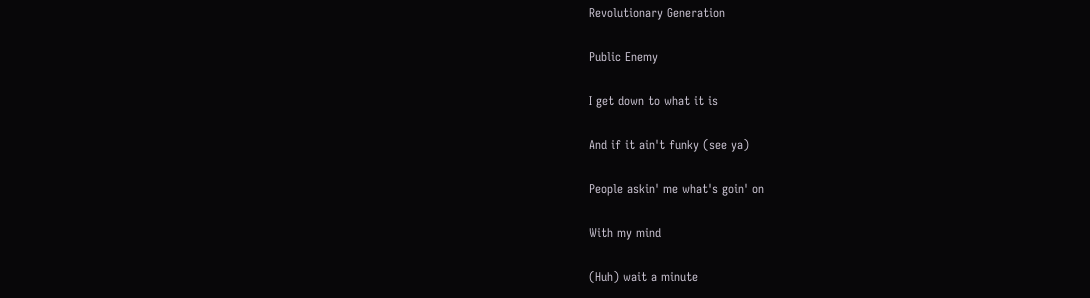Revolutionary Generation

Public Enemy

I get down to what it is

And if it ain't funky (see ya)

People askin' me what's goin' on

With my mind

(Huh) wait a minute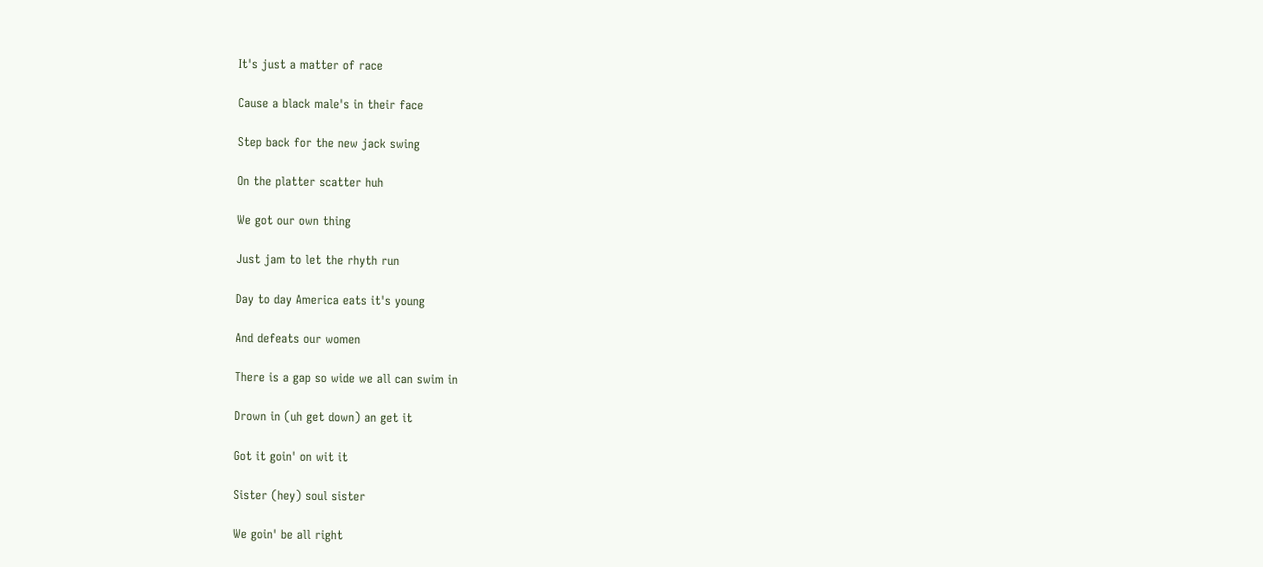It's just a matter of race

Cause a black male's in their face

Step back for the new jack swing

On the platter scatter huh

We got our own thing

Just jam to let the rhyth run

Day to day America eats it's young

And defeats our women

There is a gap so wide we all can swim in

Drown in (uh get down) an get it

Got it goin' on wit it

Sister (hey) soul sister

We goin' be all right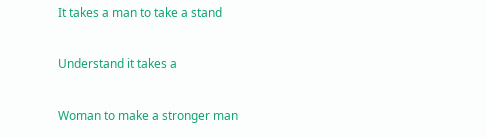It takes a man to take a stand

Understand it takes a

Woman to make a stronger man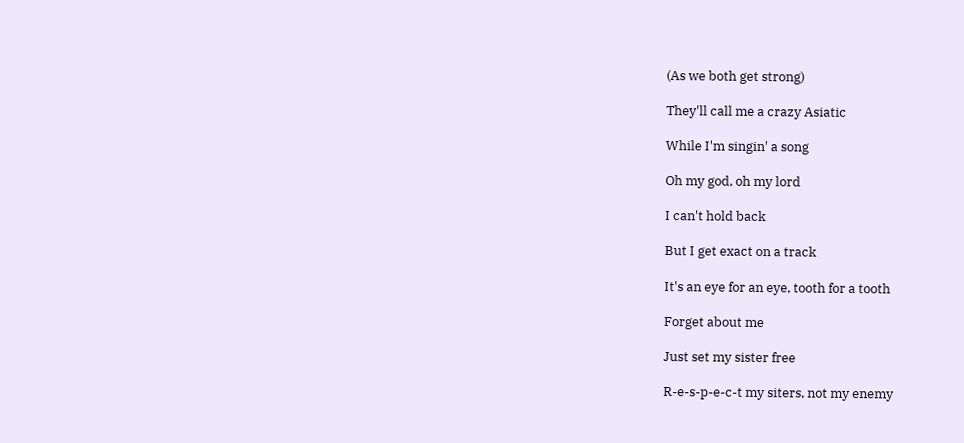(As we both get strong)

They'll call me a crazy Asiatic

While I'm singin' a song

Oh my god, oh my lord

I can't hold back

But I get exact on a track

It's an eye for an eye, tooth for a tooth

Forget about me

Just set my sister free

R-e-s-p-e-c-t my siters, not my enemy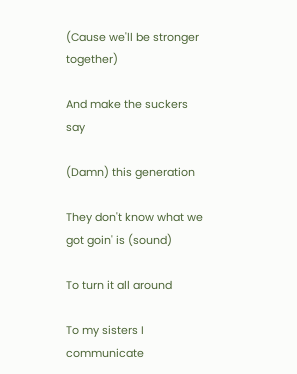(Cause we'll be stronger together)

And make the suckers say

(Damn) this generation

They don't know what we got goin' is (sound)

To turn it all around

To my sisters I communicate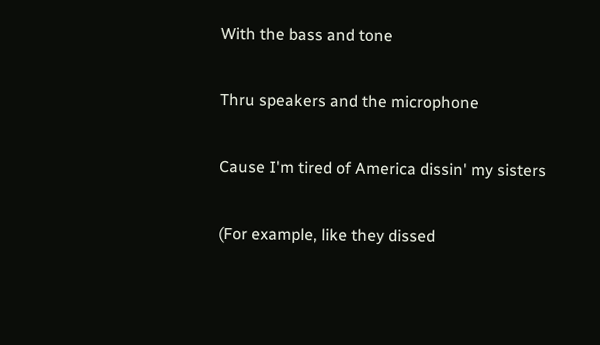With the bass and tone

Thru speakers and the microphone

Cause I'm tired of America dissin' my sisters

(For example, like they dissed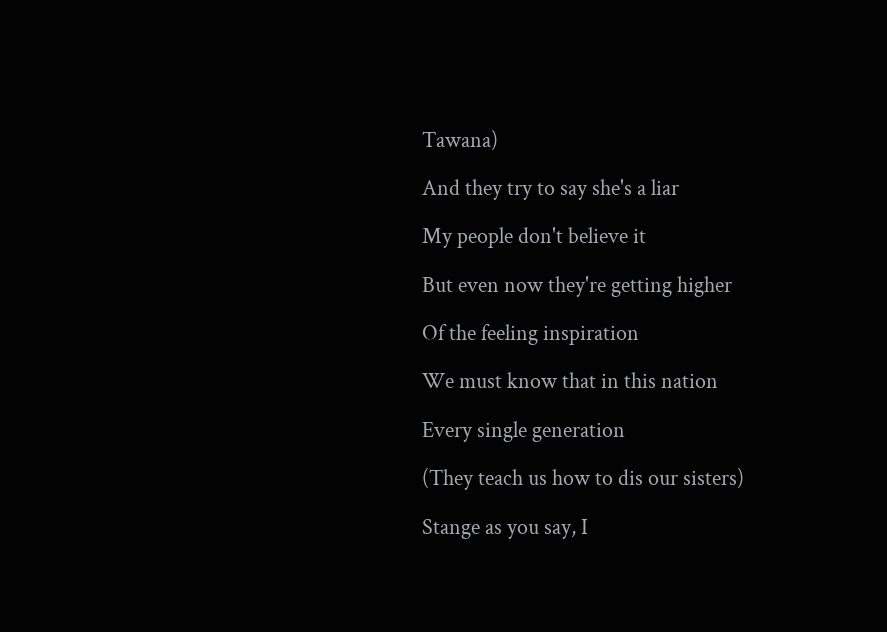Tawana)

And they try to say she's a liar

My people don't believe it

But even now they're getting higher

Of the feeling inspiration

We must know that in this nation

Every single generation

(They teach us how to dis our sisters)

Stange as you say, I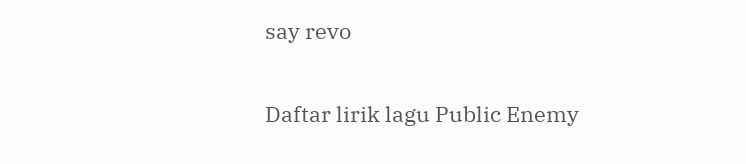say revo

Daftar lirik lagu Public Enemy